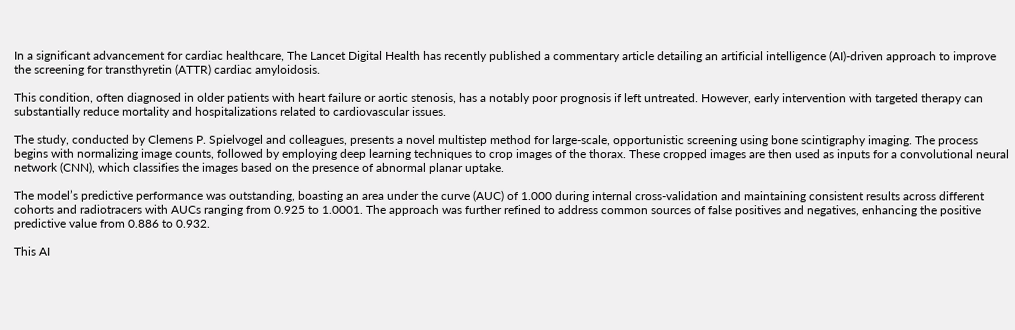In a significant advancement for cardiac healthcare, The Lancet Digital Health has recently published a commentary article detailing an artificial intelligence (AI)-driven approach to improve the screening for transthyretin (ATTR) cardiac amyloidosis.

This condition, often diagnosed in older patients with heart failure or aortic stenosis, has a notably poor prognosis if left untreated. However, early intervention with targeted therapy can substantially reduce mortality and hospitalizations related to cardiovascular issues.

The study, conducted by Clemens P. Spielvogel and colleagues, presents a novel multistep method for large-scale, opportunistic screening using bone scintigraphy imaging. The process begins with normalizing image counts, followed by employing deep learning techniques to crop images of the thorax. These cropped images are then used as inputs for a convolutional neural network (CNN), which classifies the images based on the presence of abnormal planar uptake.

The model’s predictive performance was outstanding, boasting an area under the curve (AUC) of 1.000 during internal cross-validation and maintaining consistent results across different cohorts and radiotracers with AUCs ranging from 0.925 to 1.0001. The approach was further refined to address common sources of false positives and negatives, enhancing the positive predictive value from 0.886 to 0.932.

This AI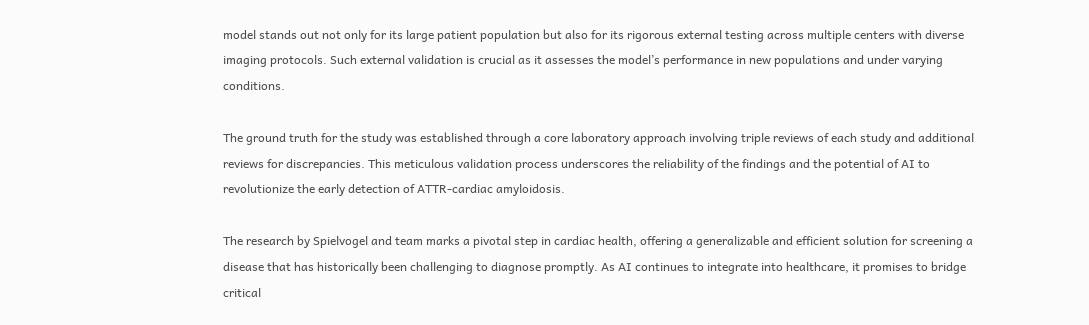model stands out not only for its large patient population but also for its rigorous external testing across multiple centers with diverse imaging protocols. Such external validation is crucial as it assesses the model’s performance in new populations and under varying conditions.

The ground truth for the study was established through a core laboratory approach involving triple reviews of each study and additional reviews for discrepancies. This meticulous validation process underscores the reliability of the findings and the potential of AI to revolutionize the early detection of ATTR-cardiac amyloidosis.

The research by Spielvogel and team marks a pivotal step in cardiac health, offering a generalizable and efficient solution for screening a disease that has historically been challenging to diagnose promptly. As AI continues to integrate into healthcare, it promises to bridge critical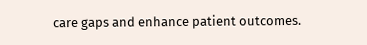care gaps and enhance patient outcomes.